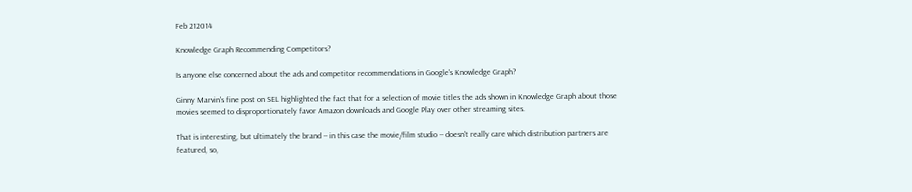Feb 212014

Knowledge Graph Recommending Competitors?

Is anyone else concerned about the ads and competitor recommendations in Google's Knowledge Graph?

Ginny Marvin's fine post on SEL highlighted the fact that for a selection of movie titles the ads shown in Knowledge Graph about those movies seemed to disproportionately favor Amazon downloads and Google Play over other streaming sites.

That is interesting, but ultimately the brand -- in this case the movie/film studio -- doesn't really care which distribution partners are featured, so,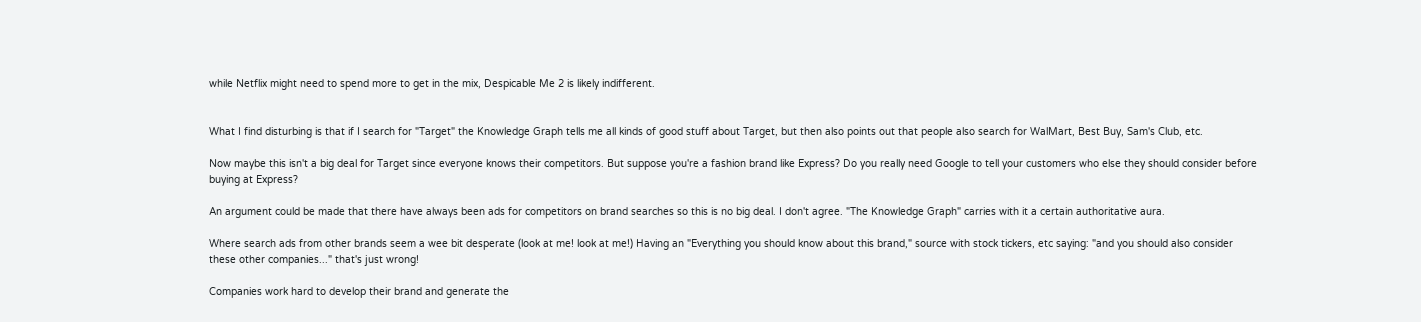while Netflix might need to spend more to get in the mix, Despicable Me 2 is likely indifferent.


What I find disturbing is that if I search for "Target" the Knowledge Graph tells me all kinds of good stuff about Target, but then also points out that people also search for WalMart, Best Buy, Sam's Club, etc.

Now maybe this isn't a big deal for Target since everyone knows their competitors. But suppose you're a fashion brand like Express? Do you really need Google to tell your customers who else they should consider before buying at Express?

An argument could be made that there have always been ads for competitors on brand searches so this is no big deal. I don't agree. "The Knowledge Graph" carries with it a certain authoritative aura.

Where search ads from other brands seem a wee bit desperate (look at me! look at me!) Having an "Everything you should know about this brand," source with stock tickers, etc saying: "and you should also consider these other companies..." that's just wrong!

Companies work hard to develop their brand and generate the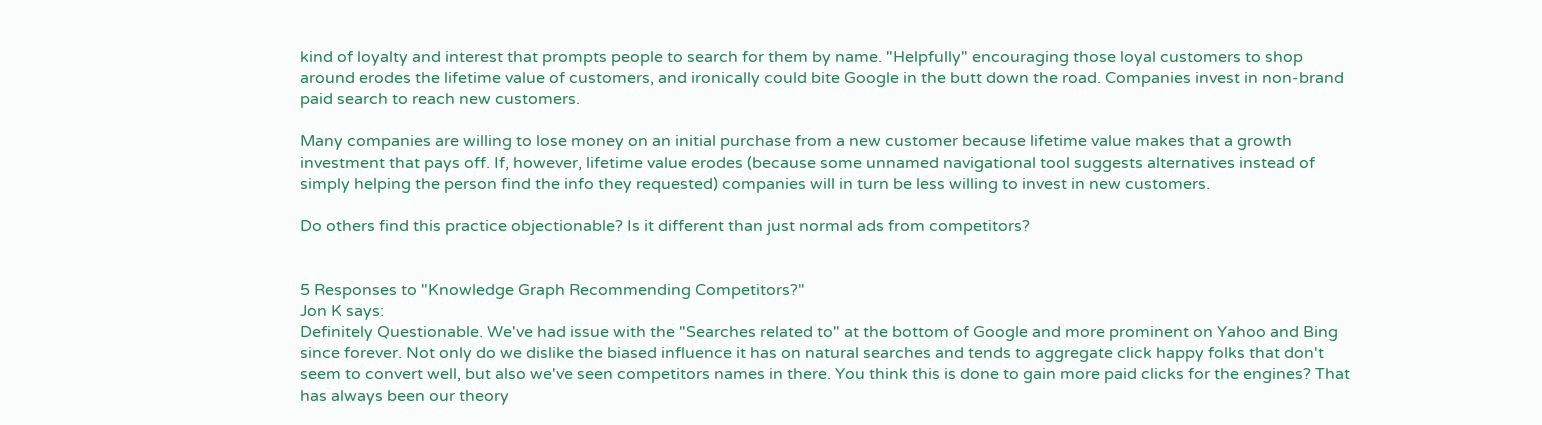kind of loyalty and interest that prompts people to search for them by name. "Helpfully" encouraging those loyal customers to shop around erodes the lifetime value of customers, and ironically could bite Google in the butt down the road. Companies invest in non-brand paid search to reach new customers.

Many companies are willing to lose money on an initial purchase from a new customer because lifetime value makes that a growth investment that pays off. If, however, lifetime value erodes (because some unnamed navigational tool suggests alternatives instead of simply helping the person find the info they requested) companies will in turn be less willing to invest in new customers.

Do others find this practice objectionable? Is it different than just normal ads from competitors?


5 Responses to "Knowledge Graph Recommending Competitors?"
Jon K says:
Definitely Questionable. We've had issue with the "Searches related to" at the bottom of Google and more prominent on Yahoo and Bing since forever. Not only do we dislike the biased influence it has on natural searches and tends to aggregate click happy folks that don't seem to convert well, but also we've seen competitors names in there. You think this is done to gain more paid clicks for the engines? That has always been our theory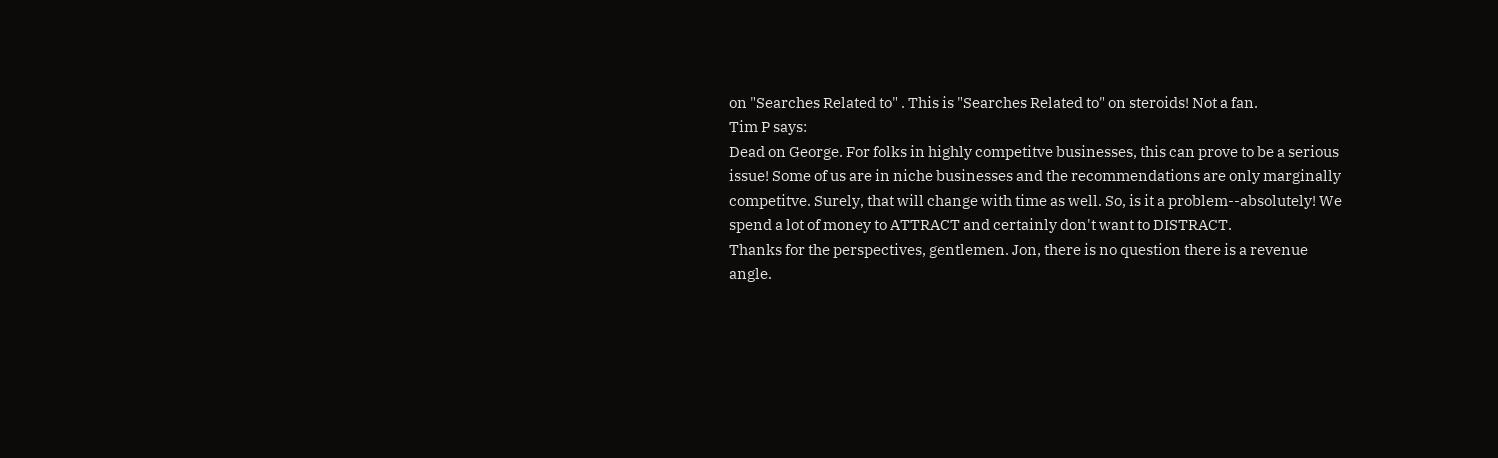on "Searches Related to" . This is "Searches Related to" on steroids! Not a fan.
Tim P says:
Dead on George. For folks in highly competitve businesses, this can prove to be a serious issue! Some of us are in niche businesses and the recommendations are only marginally competitve. Surely, that will change with time as well. So, is it a problem--absolutely! We spend a lot of money to ATTRACT and certainly don't want to DISTRACT.
Thanks for the perspectives, gentlemen. Jon, there is no question there is a revenue angle.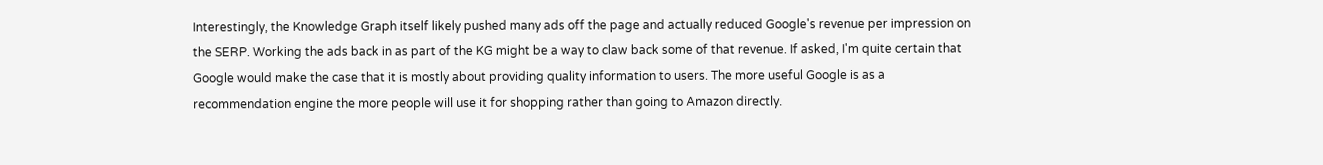Interestingly, the Knowledge Graph itself likely pushed many ads off the page and actually reduced Google's revenue per impression on the SERP. Working the ads back in as part of the KG might be a way to claw back some of that revenue. If asked, I'm quite certain that Google would make the case that it is mostly about providing quality information to users. The more useful Google is as a recommendation engine the more people will use it for shopping rather than going to Amazon directly.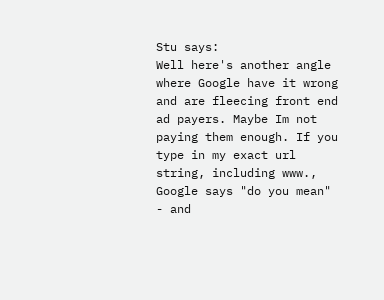Stu says:
Well here's another angle where Google have it wrong and are fleecing front end ad payers. Maybe Im not paying them enough. If you type in my exact url string, including www., Google says "do you mean" - and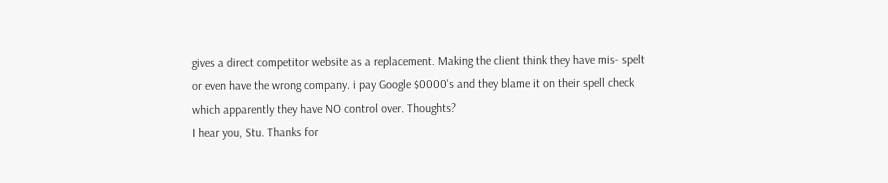gives a direct competitor website as a replacement. Making the client think they have mis- spelt or even have the wrong company. i pay Google $0000's and they blame it on their spell check which apparently they have NO control over. Thoughts?
I hear you, Stu. Thanks for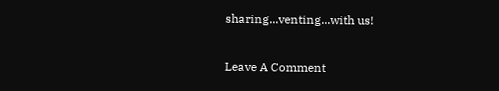sharing...venting...with us!

Leave A Comment